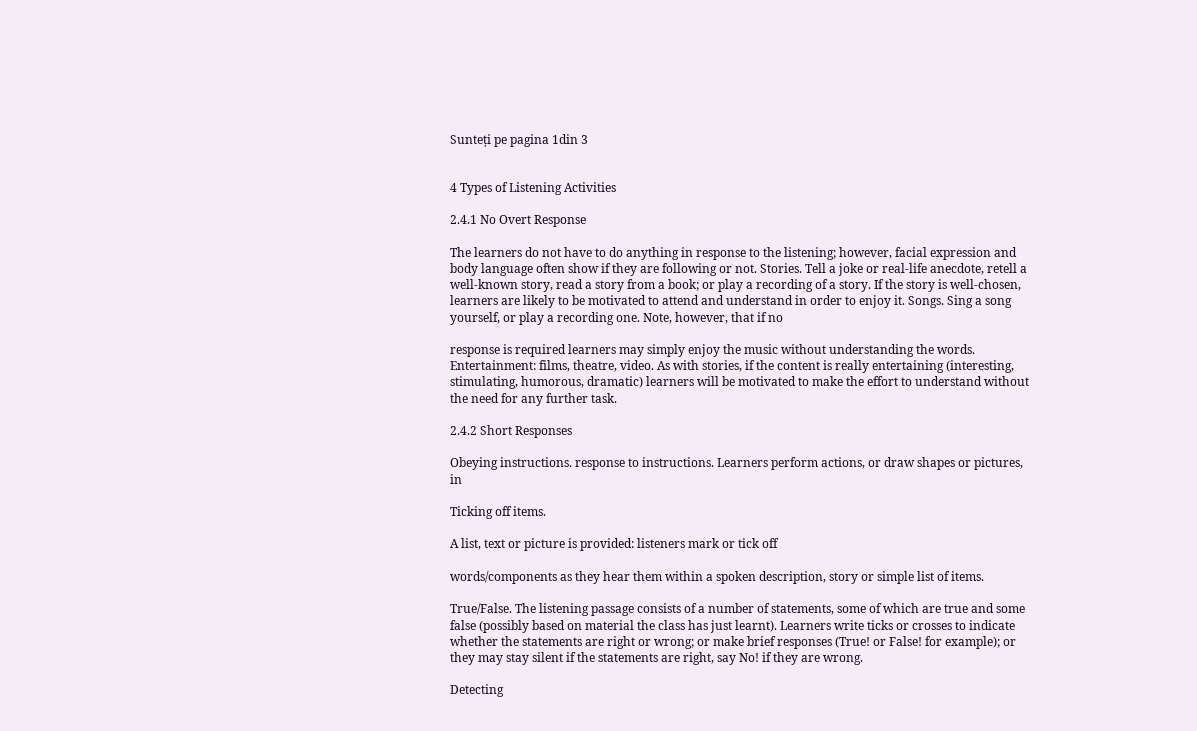Sunteți pe pagina 1din 3


4 Types of Listening Activities

2.4.1 No Overt Response

The learners do not have to do anything in response to the listening; however, facial expression and body language often show if they are following or not. Stories. Tell a joke or real-life anecdote, retell a well-known story, read a story from a book; or play a recording of a story. If the story is well-chosen, learners are likely to be motivated to attend and understand in order to enjoy it. Songs. Sing a song yourself, or play a recording one. Note, however, that if no

response is required learners may simply enjoy the music without understanding the words. Entertainment: films, theatre, video. As with stories, if the content is really entertaining (interesting, stimulating, humorous, dramatic) learners will be motivated to make the effort to understand without the need for any further task.

2.4.2 Short Responses

Obeying instructions. response to instructions. Learners perform actions, or draw shapes or pictures, in

Ticking off items.

A list, text or picture is provided: listeners mark or tick off

words/components as they hear them within a spoken description, story or simple list of items.

True/False. The listening passage consists of a number of statements, some of which are true and some false (possibly based on material the class has just learnt). Learners write ticks or crosses to indicate whether the statements are right or wrong; or make brief responses (True! or False! for example); or they may stay silent if the statements are right, say No! if they are wrong.

Detecting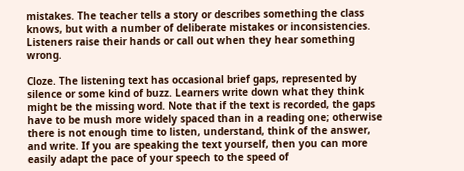mistakes. The teacher tells a story or describes something the class knows, but with a number of deliberate mistakes or inconsistencies. Listeners raise their hands or call out when they hear something wrong.

Cloze. The listening text has occasional brief gaps, represented by silence or some kind of buzz. Learners write down what they think might be the missing word. Note that if the text is recorded, the gaps have to be mush more widely spaced than in a reading one; otherwise there is not enough time to listen, understand, think of the answer, and write. If you are speaking the text yourself, then you can more easily adapt the pace of your speech to the speed of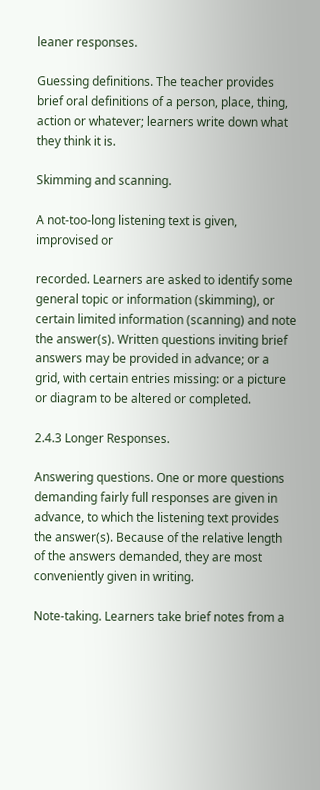leaner responses.

Guessing definitions. The teacher provides brief oral definitions of a person, place, thing, action or whatever; learners write down what they think it is.

Skimming and scanning.

A not-too-long listening text is given, improvised or

recorded. Learners are asked to identify some general topic or information (skimming), or certain limited information (scanning) and note the answer(s). Written questions inviting brief answers may be provided in advance; or a grid, with certain entries missing: or a picture or diagram to be altered or completed.

2.4.3 Longer Responses.

Answering questions. One or more questions demanding fairly full responses are given in advance, to which the listening text provides the answer(s). Because of the relative length of the answers demanded, they are most conveniently given in writing.

Note-taking. Learners take brief notes from a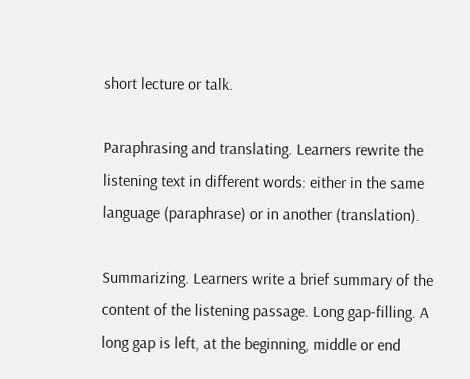short lecture or talk.

Paraphrasing and translating. Learners rewrite the listening text in different words: either in the same language (paraphrase) or in another (translation).

Summarizing. Learners write a brief summary of the content of the listening passage. Long gap-filling. A long gap is left, at the beginning, middle or end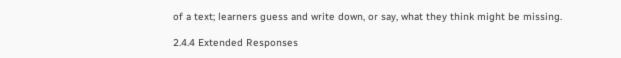of a text; learners guess and write down, or say, what they think might be missing.

2.4.4 Extended Responses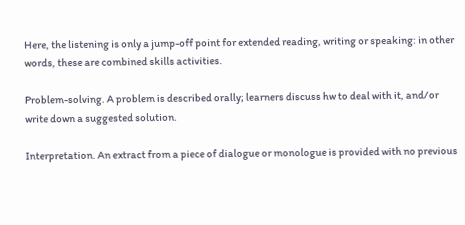Here, the listening is only a jump-off point for extended reading, writing or speaking: in other words, these are combined skills activities.

Problem-solving. A problem is described orally; learners discuss hw to deal with it, and/or write down a suggested solution.

Interpretation. An extract from a piece of dialogue or monologue is provided with no previous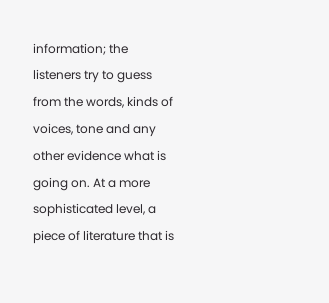information; the listeners try to guess from the words, kinds of voices, tone and any other evidence what is going on. At a more sophisticated level, a piece of literature that is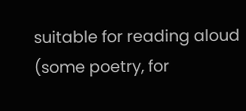suitable for reading aloud (some poetry, for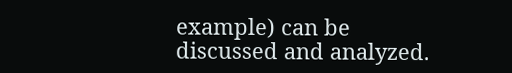example) can be discussed and analyzed.